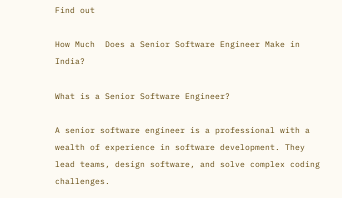Find out

How Much  Does a Senior Software Engineer Make in India?

What is a Senior Software Engineer?

A senior software engineer is a professional with a wealth of experience in software development. They lead teams, design software, and solve complex coding challenges.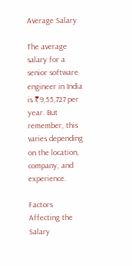Average Salary

The average salary for a senior software engineer in India is ₹9,55,727 per year. But remember, this varies depending on the location, company, and experience.

Factors Affecting the Salary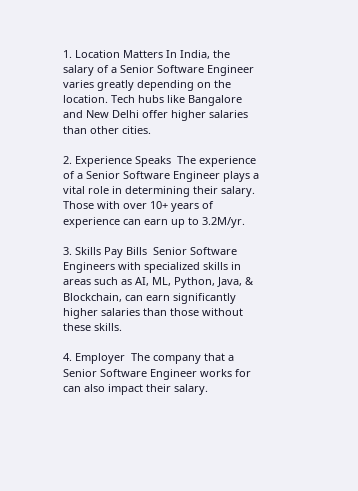1. Location Matters In India, the salary of a Senior Software Engineer varies greatly depending on the location. Tech hubs like Bangalore and New Delhi offer higher salaries than other cities.

2. Experience Speaks  The experience of a Senior Software Engineer plays a vital role in determining their salary. Those with over 10+ years of experience can earn up to 3.2M/yr.

3. Skills Pay Bills  Senior Software Engineers with specialized skills in areas such as AI, ML, Python, Java, & Blockchain, can earn significantly higher salaries than those without these skills.

4. Employer  The company that a Senior Software Engineer works for can also impact their salary.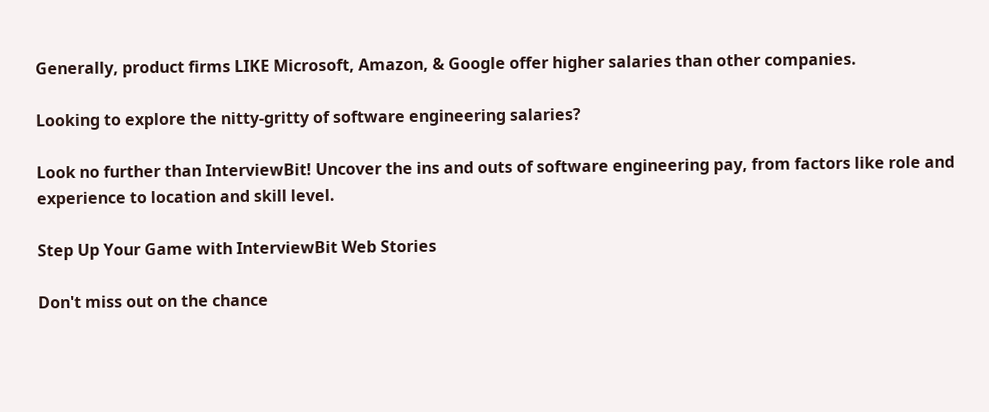Generally, product firms LIKE Microsoft, Amazon, & Google offer higher salaries than other companies.

Looking to explore the nitty-gritty of software engineering salaries?

Look no further than InterviewBit! Uncover the ins and outs of software engineering pay, from factors like role and experience to location and skill level.

Step Up Your Game with InterviewBit Web Stories

Don't miss out on the chance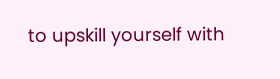to upskill yourself with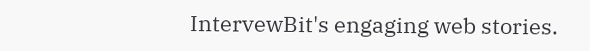IntervewBit's engaging web stories.